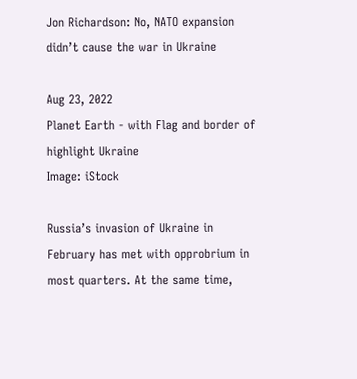Jon Richardson: No, NATO expansion didn’t cause the war in Ukraine

Aug 23, 2022
Planet Earth - with Flag and border of highlight Ukraine
Image: iStock

Russia’s invasion of Ukraine in February has met with opprobrium in most quarters. At the same time,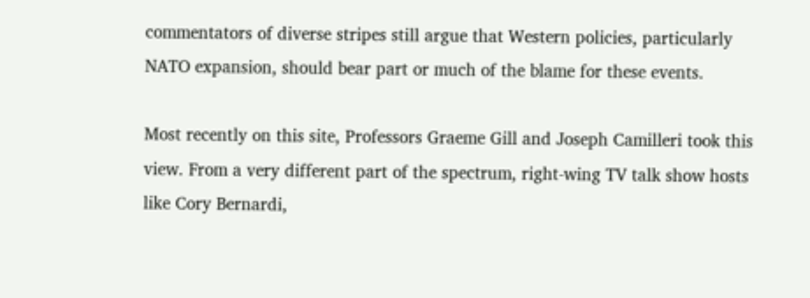commentators of diverse stripes still argue that Western policies, particularly NATO expansion, should bear part or much of the blame for these events.

Most recently on this site, Professors Graeme Gill and Joseph Camilleri took this view. From a very different part of the spectrum, right-wing TV talk show hosts like Cory Bernardi,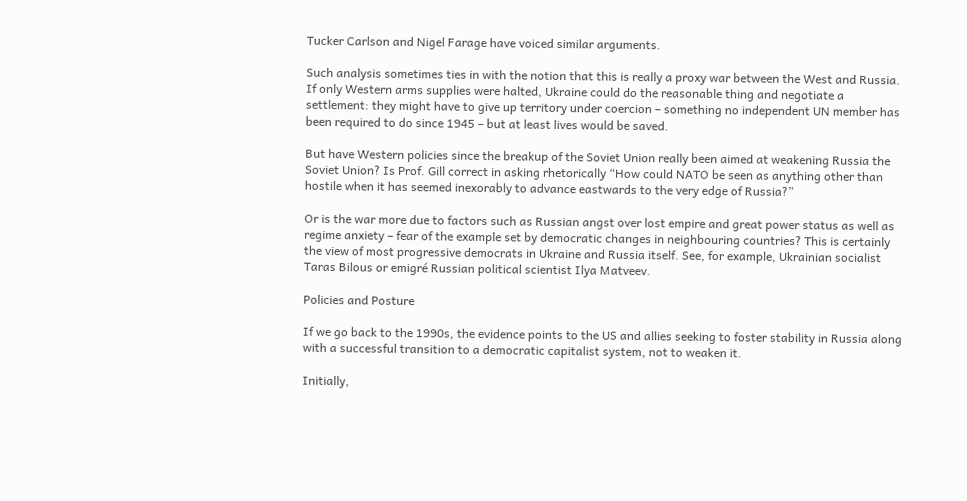Tucker Carlson and Nigel Farage have voiced similar arguments.

Such analysis sometimes ties in with the notion that this is really a proxy war between the West and Russia. If only Western arms supplies were halted, Ukraine could do the reasonable thing and negotiate a settlement: they might have to give up territory under coercion – something no independent UN member has been required to do since 1945 – but at least lives would be saved.

But have Western policies since the breakup of the Soviet Union really been aimed at weakening Russia the Soviet Union? Is Prof. Gill correct in asking rhetorically “How could NATO be seen as anything other than hostile when it has seemed inexorably to advance eastwards to the very edge of Russia?”

Or is the war more due to factors such as Russian angst over lost empire and great power status as well as regime anxiety – fear of the example set by democratic changes in neighbouring countries? This is certainly the view of most progressive democrats in Ukraine and Russia itself. See, for example, Ukrainian socialist Taras Bilous or emigré Russian political scientist Ilya Matveev.

Policies and Posture

If we go back to the 1990s, the evidence points to the US and allies seeking to foster stability in Russia along with a successful transition to a democratic capitalist system, not to weaken it.

Initially,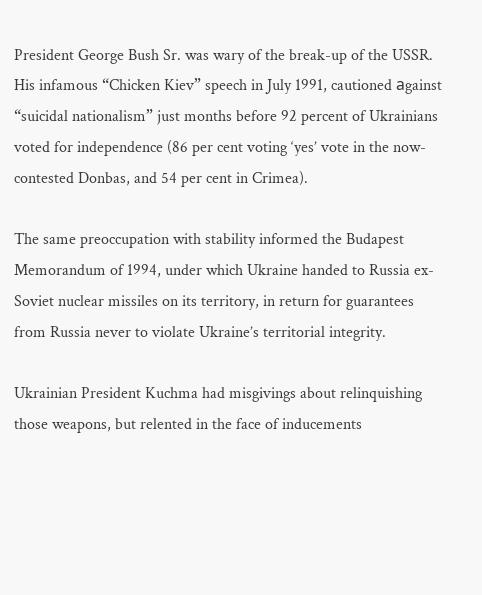President George Bush Sr. was wary of the break-up of the USSR. His infamous “Chicken Kiev” speech in July 1991, cautioned аgainst “suicidal nationalism” just months before 92 percent of Ukrainians voted for independence (86 per cent voting ‘yes’ vote in the now-contested Donbas, and 54 per cent in Crimea).

The same preoccupation with stability informed the Budapest Memorandum of 1994, under which Ukraine handed to Russia ex-Soviet nuclear missiles on its territory, in return for guarantees from Russia never to violate Ukraine’s territorial integrity.

Ukrainian President Kuchma had misgivings about relinquishing those weapons, but relented in the face of inducements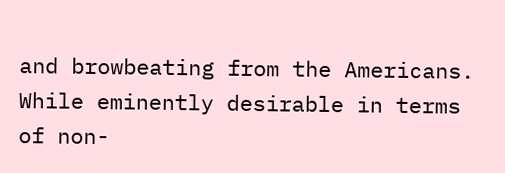and browbeating from the Americans. While eminently desirable in terms of non-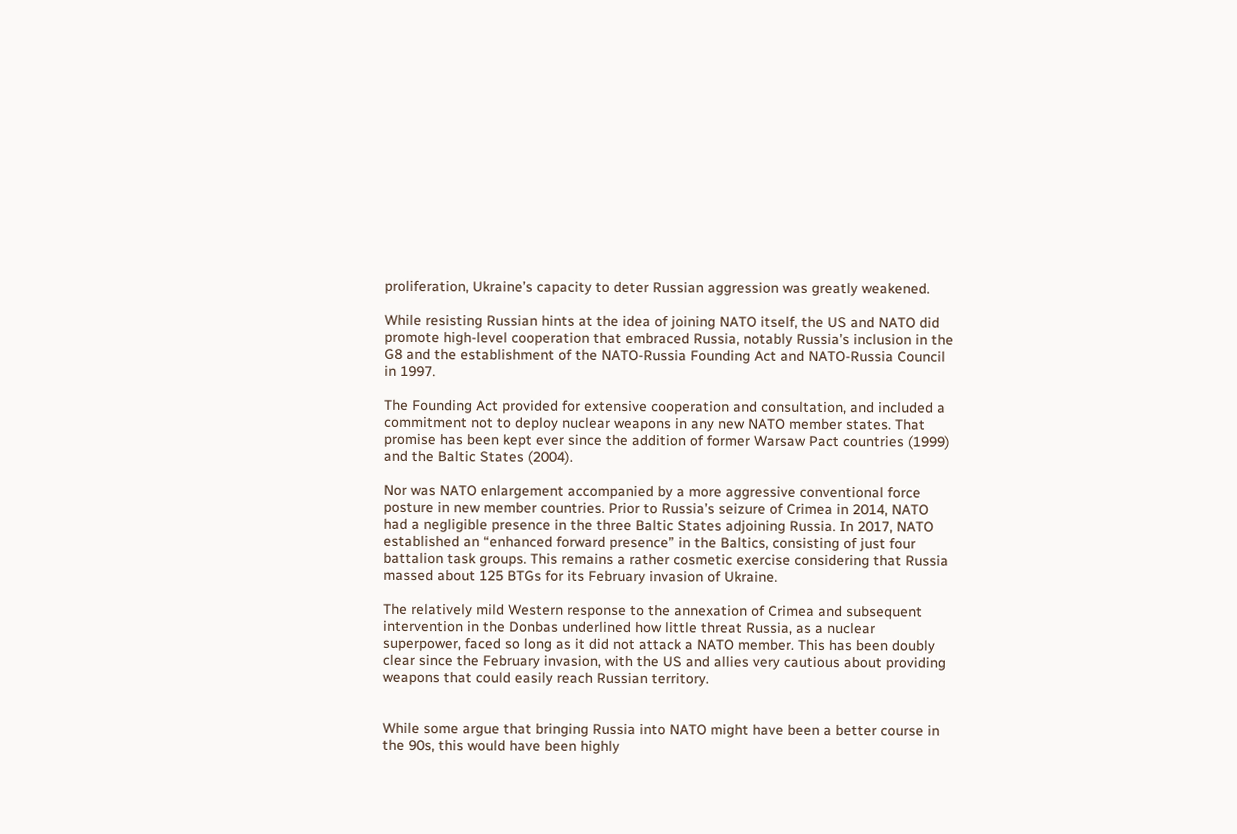proliferation, Ukraine’s capacity to deter Russian aggression was greatly weakened.

While resisting Russian hints at the idea of joining NATO itself, the US and NATO did promote high-level cooperation that embraced Russia, notably Russia’s inclusion in the G8 and the establishment of the NATO-Russia Founding Act and NATO-Russia Council in 1997.

The Founding Act provided for extensive cooperation and consultation, and included a commitment not to deploy nuclear weapons in any new NATO member states. That promise has been kept ever since the addition of former Warsaw Pact countries (1999) and the Baltic States (2004).

Nor was NATO enlargement accompanied by a more aggressive conventional force posture in new member countries. Prior to Russia’s seizure of Crimea in 2014, NATO had a negligible presence in the three Baltic States adjoining Russia. In 2017, NATO established an “enhanced forward presence” in the Baltics, consisting of just four battalion task groups. This remains a rather cosmetic exercise considering that Russia massed about 125 BTGs for its February invasion of Ukraine.

The relatively mild Western response to the annexation of Crimea and subsequent intervention in the Donbas underlined how little threat Russia, as a nuclear superpower, faced so long as it did not attack a NATO member. This has been doubly clear since the February invasion, with the US and allies very cautious about providing weapons that could easily reach Russian territory.


While some argue that bringing Russia into NATO might have been a better course in the 90s, this would have been highly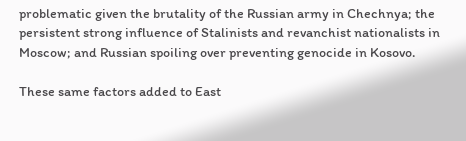problematic given the brutality of the Russian army in Chechnya; the persistent strong influence of Stalinists and revanchist nationalists in Moscow; and Russian spoiling over preventing genocide in Kosovo.

These same factors added to East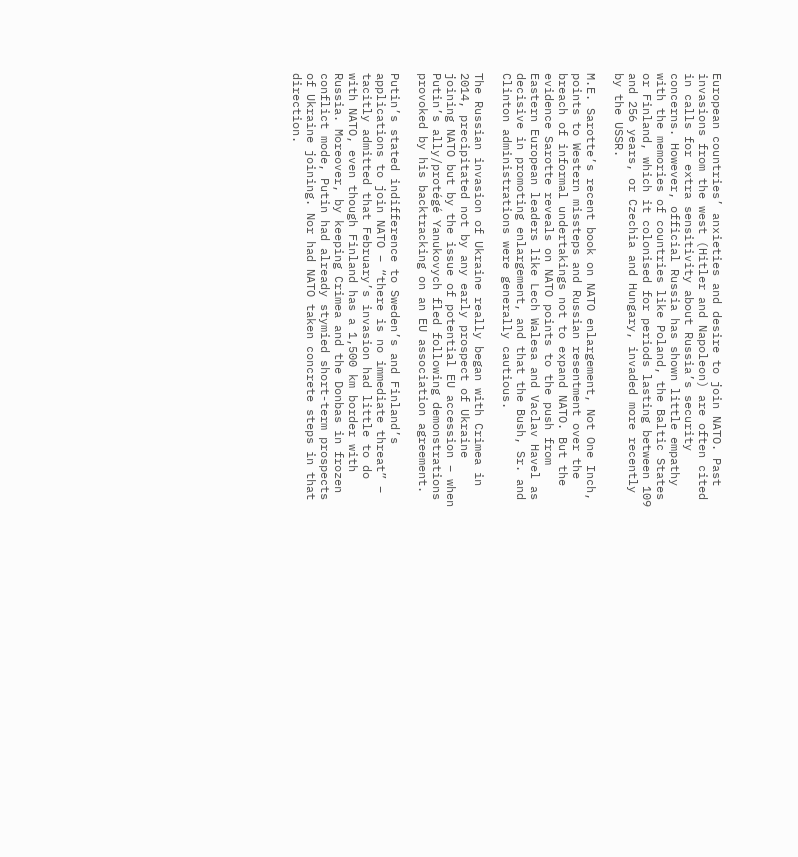European countries’ anxieties and desire to join NATO. Past invasions from the west (Hitler and Napoleon) are often cited in calls for extra sensitivity about Russia’s security concerns. However, official Russia has shown little empathy with the memories of countries like Poland, the Baltic States or Finland, which it colonised for periods lasting between 109 and 256 years, or Czechia and Hungary, invaded more recently by the USSR.

M.E. Sarotte’s recent book on NATO enlargement, Not One Inch, points to Western missteps and Russian resentment over the breach of informal undertakings not to expand NATO. But the evidence Sarotte reveals on NATO points to the push from Eastern European leaders like Lech Walesa and Vaclav Havel as decisive in promoting enlargement, and that the Bush, Sr. and Clinton administrations were generally cautious.

The Russian invasion of Ukraine really began with Crimea in 2014, precipitated not by any early prospect of Ukraine joining NATO but by the issue of potential EU accession – when Putin’s ally/protégé Yanukovych fled following demonstrations provoked by his backtracking on an EU association agreement.

Putin’s stated indifference to Sweden’s and Finland’s applications to join NATO – “there is no immediate threat” – tacitly admitted that February’s invasion had little to do with NATO, even though Finland has a 1,500 km border with Russia. Moreover, by keeping Crimea and the Donbas in frozen conflict mode, Putin had already stymied short-term prospects of Ukraine joining. Nor had NATO taken concrete steps in that direction.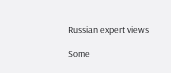Russian expert views

Some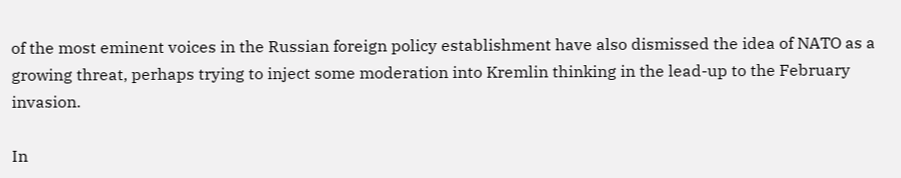of the most eminent voices in the Russian foreign policy establishment have also dismissed the idea of NATO as a growing threat, perhaps trying to inject some moderation into Kremlin thinking in the lead-up to the February invasion.

In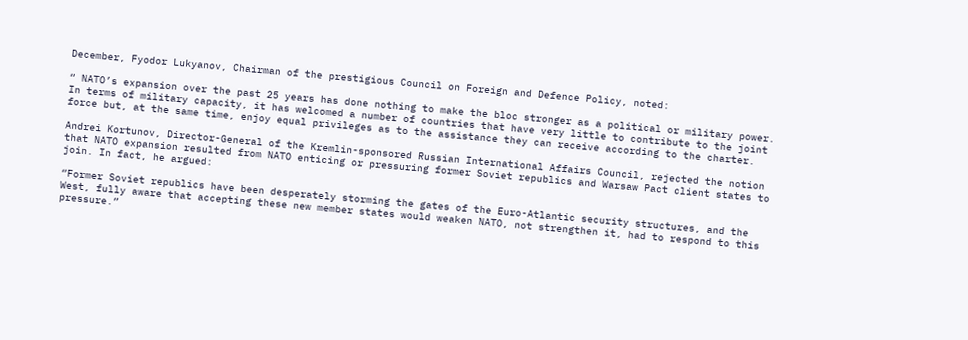December, Fyodor Lukyanov, Chairman of the prestigious Council on Foreign and Defence Policy, noted:

“ NATO’s expansion over the past 25 years has done nothing to make the bloc stronger as a political or military power. In terms of military capacity, it has welcomed a number of countries that have very little to contribute to the joint force but, at the same time, enjoy equal privileges as to the assistance they can receive according to the charter.

Andrei Kortunov, Director-General of the Kremlin-sponsored Russian International Affairs Council, rejected the notion that NATO expansion resulted from NATO enticing or pressuring former Soviet republics and Warsaw Pact client states to join. In fact, he argued:

“Former Soviet republics have been desperately storming the gates of the Euro-Atlantic security structures, and the West, fully aware that accepting these new member states would weaken NATO, not strengthen it, had to respond to this pressure.”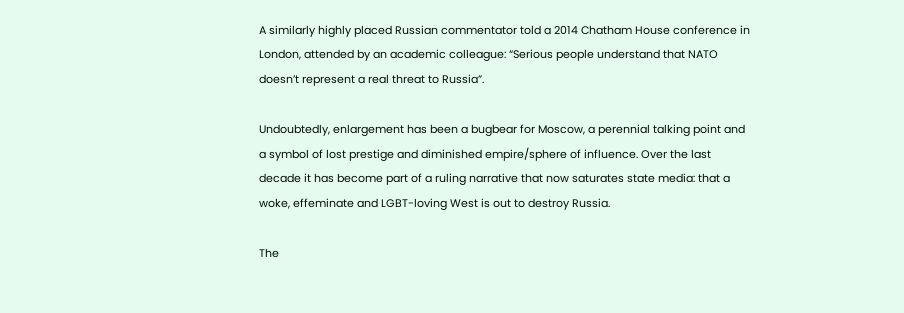A similarly highly placed Russian commentator told a 2014 Chatham House conference in London, attended by an academic colleague: “Serious people understand that NATO doesn’t represent a real threat to Russia”.

Undoubtedly, enlargement has been a bugbear for Moscow, a perennial talking point and a symbol of lost prestige and diminished empire/sphere of influence. Over the last decade it has become part of a ruling narrative that now saturates state media: that a woke, effeminate and LGBT-loving West is out to destroy Russia.

The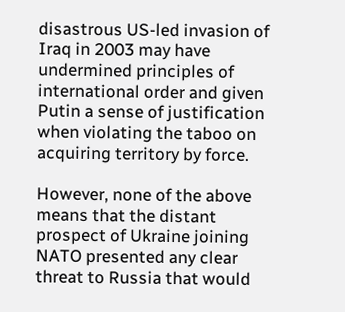disastrous US-led invasion of Iraq in 2003 may have undermined principles of international order and given Putin a sense of justification when violating the taboo on acquiring territory by force.

However, none of the above means that the distant prospect of Ukraine joining NATO presented any clear threat to Russia that would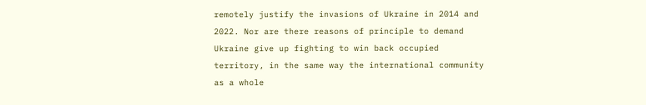remotely justify the invasions of Ukraine in 2014 and 2022. Nor are there reasons of principle to demand Ukraine give up fighting to win back occupied territory, in the same way the international community as a whole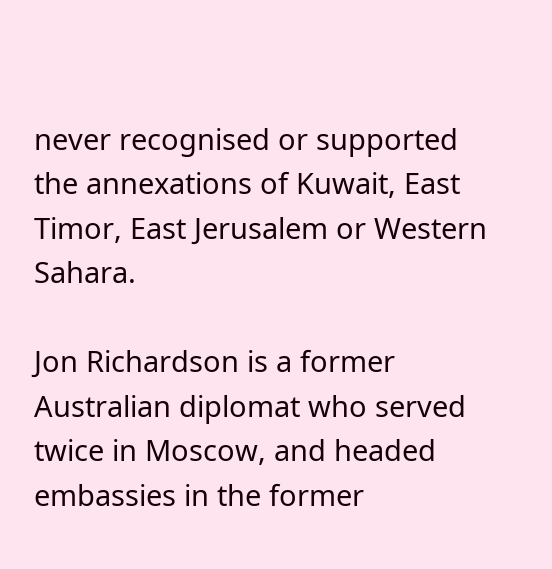never recognised or supported the annexations of Kuwait, East Timor, East Jerusalem or Western Sahara.

Jon Richardson is a former Australian diplomat who served twice in Moscow, and headed embassies in the former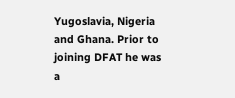Yugoslavia, Nigeria and Ghana. Prior to joining DFAT he was a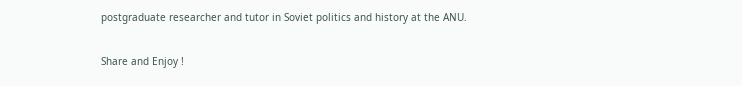postgraduate researcher and tutor in Soviet politics and history at the ANU.

Share and Enjoy !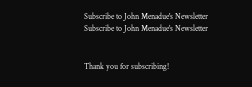Subscribe to John Menadue's Newsletter
Subscribe to John Menadue's Newsletter


Thank you for subscribing!